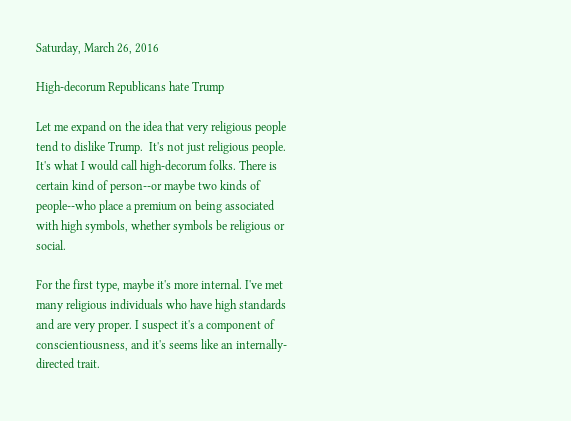Saturday, March 26, 2016

High-decorum Republicans hate Trump

Let me expand on the idea that very religious people tend to dislike Trump.  It's not just religious people. It's what I would call high-decorum folks. There is certain kind of person--or maybe two kinds of people--who place a premium on being associated with high symbols, whether symbols be religious or social.

For the first type, maybe it's more internal. I've met many religious individuals who have high standards and are very proper. I suspect it's a component of conscientiousness, and it's seems like an internally-directed trait.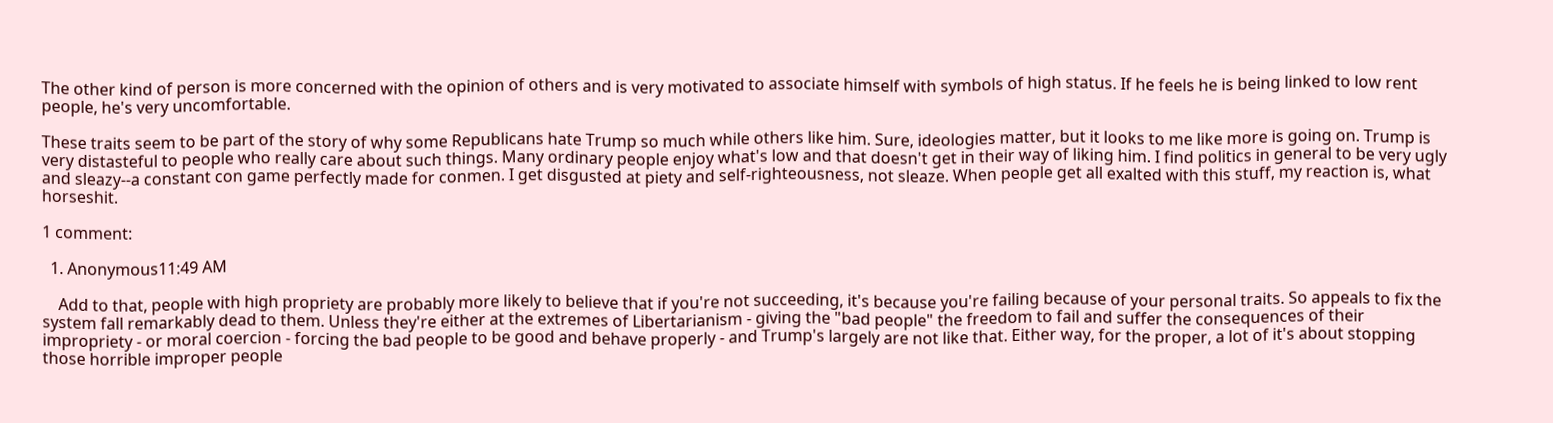The other kind of person is more concerned with the opinion of others and is very motivated to associate himself with symbols of high status. If he feels he is being linked to low rent people, he's very uncomfortable.

These traits seem to be part of the story of why some Republicans hate Trump so much while others like him. Sure, ideologies matter, but it looks to me like more is going on. Trump is very distasteful to people who really care about such things. Many ordinary people enjoy what's low and that doesn't get in their way of liking him. I find politics in general to be very ugly and sleazy--a constant con game perfectly made for conmen. I get disgusted at piety and self-righteousness, not sleaze. When people get all exalted with this stuff, my reaction is, what horseshit.

1 comment:

  1. Anonymous11:49 AM

    Add to that, people with high propriety are probably more likely to believe that if you're not succeeding, it's because you're failing because of your personal traits. So appeals to fix the system fall remarkably dead to them. Unless they're either at the extremes of Libertarianism - giving the "bad people" the freedom to fail and suffer the consequences of their impropriety - or moral coercion - forcing the bad people to be good and behave properly - and Trump's largely are not like that. Either way, for the proper, a lot of it's about stopping those horrible improper people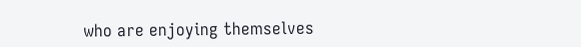who are enjoying themselves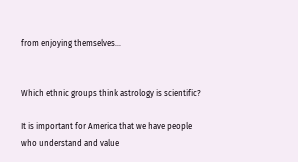from enjoying themselves...


Which ethnic groups think astrology is scientific?

It is important for America that we have people who understand and value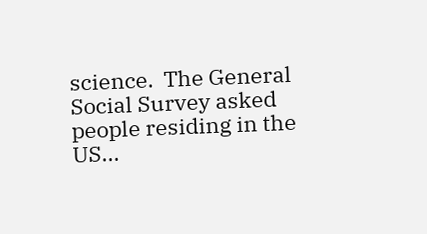science.  The General Social Survey asked people residing in the US...